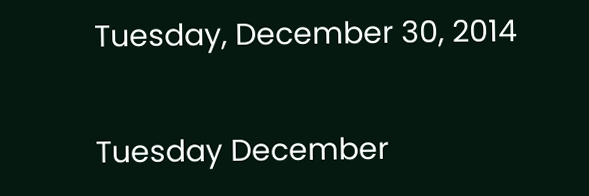Tuesday, December 30, 2014

Tuesday December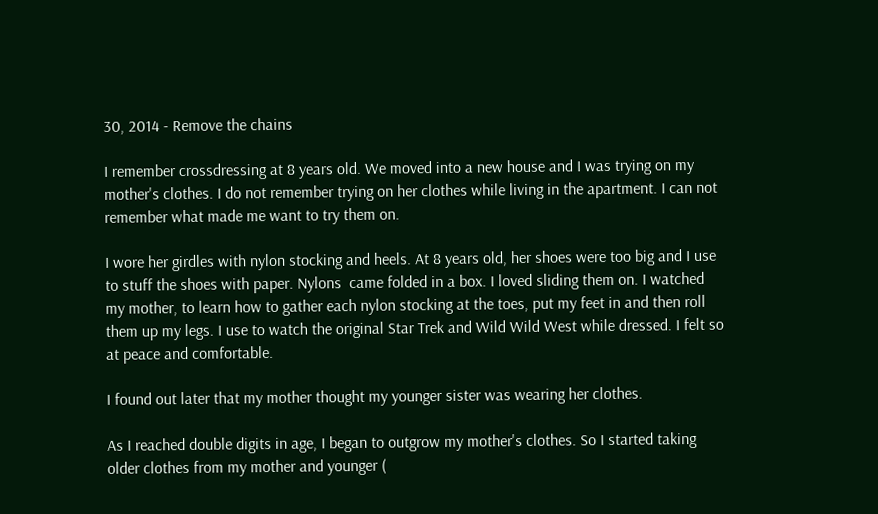30, 2014 - Remove the chains

I remember crossdressing at 8 years old. We moved into a new house and I was trying on my mother's clothes. I do not remember trying on her clothes while living in the apartment. I can not remember what made me want to try them on.

I wore her girdles with nylon stocking and heels. At 8 years old, her shoes were too big and I use to stuff the shoes with paper. Nylons  came folded in a box. I loved sliding them on. I watched my mother, to learn how to gather each nylon stocking at the toes, put my feet in and then roll them up my legs. I use to watch the original Star Trek and Wild Wild West while dressed. I felt so at peace and comfortable.

I found out later that my mother thought my younger sister was wearing her clothes.

As I reached double digits in age, I began to outgrow my mother's clothes. So I started taking older clothes from my mother and younger (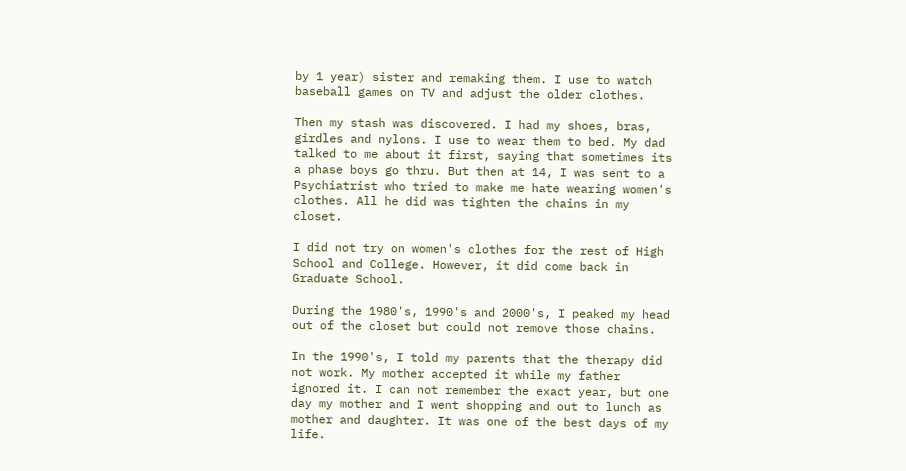by 1 year) sister and remaking them. I use to watch baseball games on TV and adjust the older clothes.

Then my stash was discovered. I had my shoes, bras, girdles and nylons. I use to wear them to bed. My dad talked to me about it first, saying that sometimes its a phase boys go thru. But then at 14, I was sent to a Psychiatrist who tried to make me hate wearing women's clothes. All he did was tighten the chains in my closet.

I did not try on women's clothes for the rest of High School and College. However, it did come back in Graduate School.

During the 1980's, 1990's and 2000's, I peaked my head out of the closet but could not remove those chains.

In the 1990's, I told my parents that the therapy did not work. My mother accepted it while my father ignored it. I can not remember the exact year, but one day my mother and I went shopping and out to lunch as mother and daughter. It was one of the best days of my life.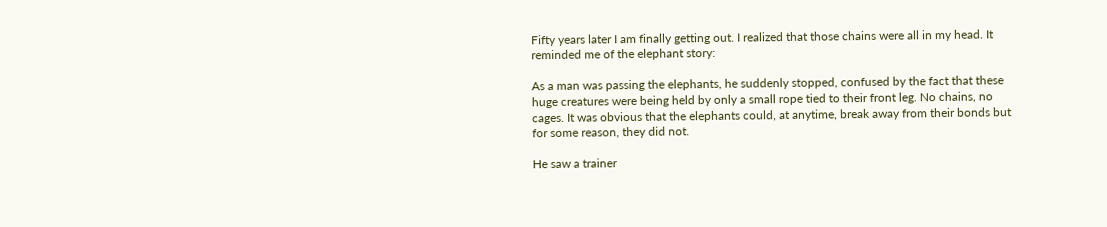Fifty years later I am finally getting out. I realized that those chains were all in my head. It reminded me of the elephant story:

As a man was passing the elephants, he suddenly stopped, confused by the fact that these huge creatures were being held by only a small rope tied to their front leg. No chains, no cages. It was obvious that the elephants could, at anytime, break away from their bonds but for some reason, they did not.

He saw a trainer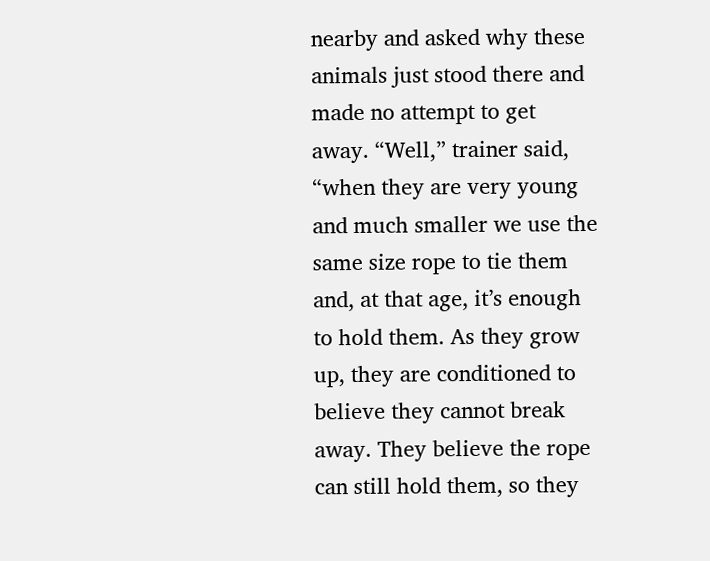nearby and asked why these animals just stood there and made no attempt to get away. “Well,” trainer said, “when they are very young and much smaller we use the same size rope to tie them and, at that age, it’s enough to hold them. As they grow up, they are conditioned to believe they cannot break away. They believe the rope can still hold them, so they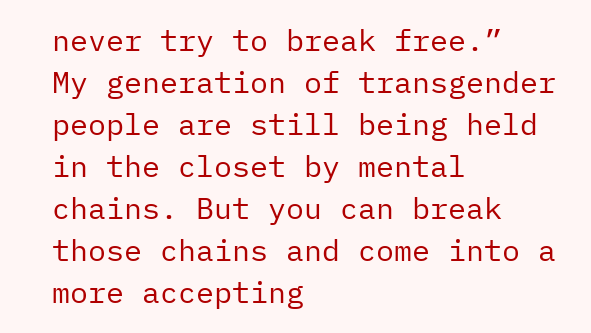never try to break free.”
My generation of transgender people are still being held in the closet by mental chains. But you can break those chains and come into a more accepting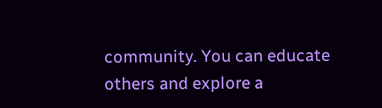community. You can educate others and explore a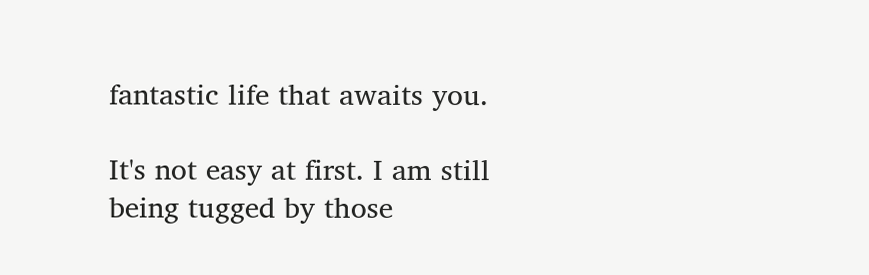fantastic life that awaits you.

It's not easy at first. I am still being tugged by those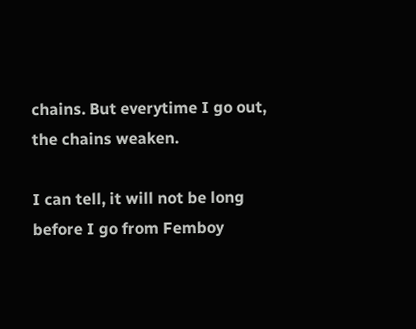chains. But everytime I go out, the chains weaken.

I can tell, it will not be long before I go from Femboy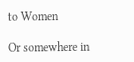to Women

Or somewhere in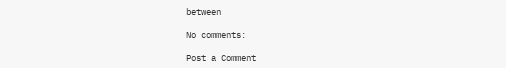between

No comments:

Post a Comment